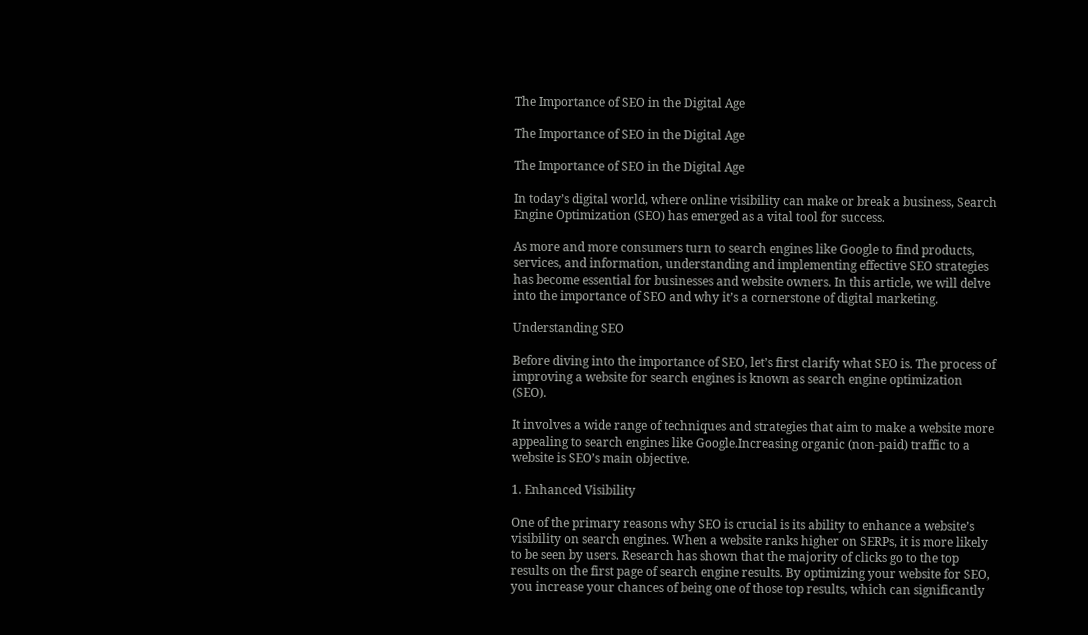The Importance of SEO in the Digital Age

The Importance of SEO in the Digital Age

The Importance of SEO in the Digital Age

In today’s digital world, where online visibility can make or break a business, Search Engine Optimization (SEO) has emerged as a vital tool for success.

As more and more consumers turn to search engines like Google to find products, services, and information, understanding and implementing effective SEO strategies has become essential for businesses and website owners. In this article, we will delve into the importance of SEO and why it’s a cornerstone of digital marketing.

Understanding SEO

Before diving into the importance of SEO, let’s first clarify what SEO is. The process of improving a website for search engines is known as search engine optimization (SEO).

It involves a wide range of techniques and strategies that aim to make a website more appealing to search engines like Google.Increasing organic (non-paid) traffic to a website is SEO’s main objective.

1. Enhanced Visibility

One of the primary reasons why SEO is crucial is its ability to enhance a website’s visibility on search engines. When a website ranks higher on SERPs, it is more likely to be seen by users. Research has shown that the majority of clicks go to the top results on the first page of search engine results. By optimizing your website for SEO, you increase your chances of being one of those top results, which can significantly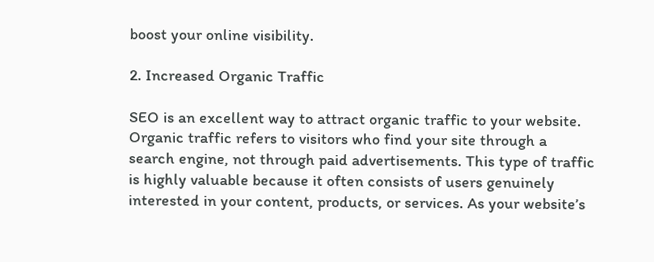boost your online visibility.

2. Increased Organic Traffic

SEO is an excellent way to attract organic traffic to your website. Organic traffic refers to visitors who find your site through a search engine, not through paid advertisements. This type of traffic is highly valuable because it often consists of users genuinely interested in your content, products, or services. As your website’s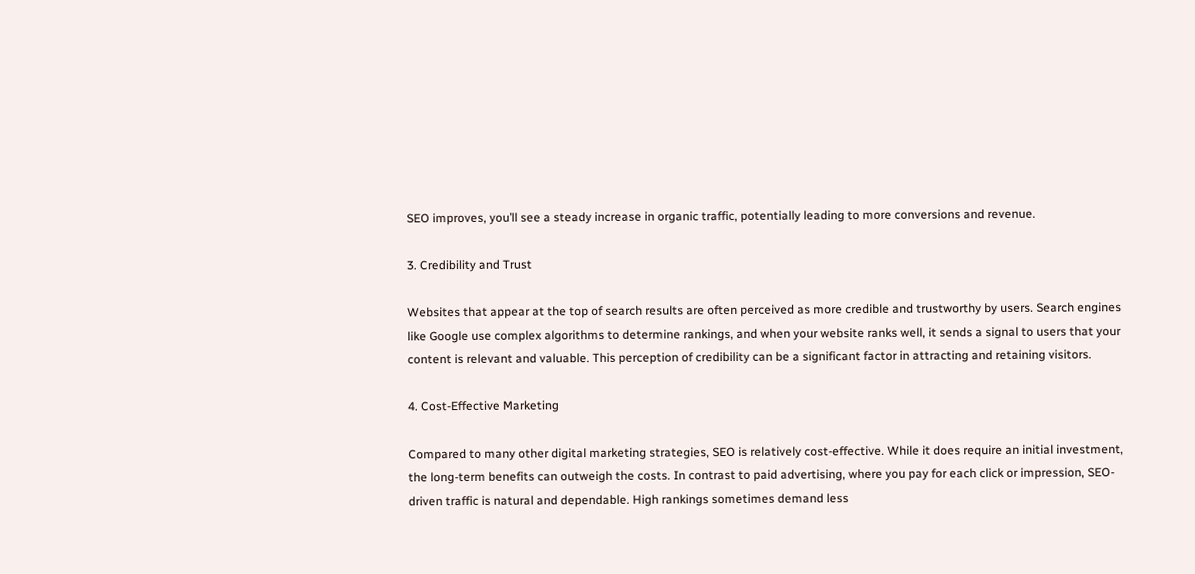SEO improves, you’ll see a steady increase in organic traffic, potentially leading to more conversions and revenue.

3. Credibility and Trust

Websites that appear at the top of search results are often perceived as more credible and trustworthy by users. Search engines like Google use complex algorithms to determine rankings, and when your website ranks well, it sends a signal to users that your content is relevant and valuable. This perception of credibility can be a significant factor in attracting and retaining visitors.

4. Cost-Effective Marketing

Compared to many other digital marketing strategies, SEO is relatively cost-effective. While it does require an initial investment, the long-term benefits can outweigh the costs. In contrast to paid advertising, where you pay for each click or impression, SEO-driven traffic is natural and dependable. High rankings sometimes demand less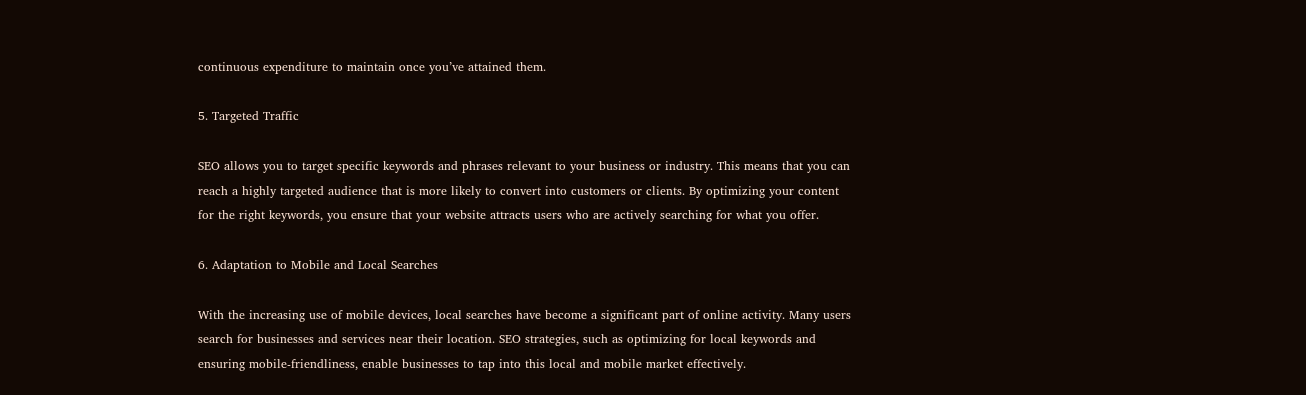continuous expenditure to maintain once you’ve attained them.

5. Targeted Traffic

SEO allows you to target specific keywords and phrases relevant to your business or industry. This means that you can reach a highly targeted audience that is more likely to convert into customers or clients. By optimizing your content for the right keywords, you ensure that your website attracts users who are actively searching for what you offer.

6. Adaptation to Mobile and Local Searches

With the increasing use of mobile devices, local searches have become a significant part of online activity. Many users search for businesses and services near their location. SEO strategies, such as optimizing for local keywords and ensuring mobile-friendliness, enable businesses to tap into this local and mobile market effectively.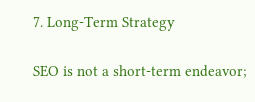7. Long-Term Strategy

SEO is not a short-term endeavor;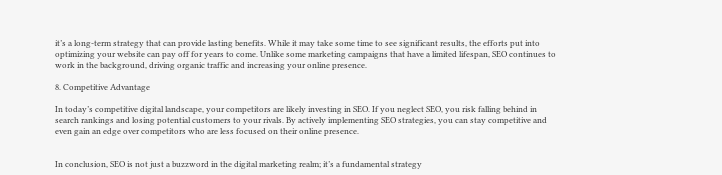it’s a long-term strategy that can provide lasting benefits. While it may take some time to see significant results, the efforts put into optimizing your website can pay off for years to come. Unlike some marketing campaigns that have a limited lifespan, SEO continues to work in the background, driving organic traffic and increasing your online presence.

8. Competitive Advantage

In today’s competitive digital landscape, your competitors are likely investing in SEO. If you neglect SEO, you risk falling behind in search rankings and losing potential customers to your rivals. By actively implementing SEO strategies, you can stay competitive and even gain an edge over competitors who are less focused on their online presence.


In conclusion, SEO is not just a buzzword in the digital marketing realm; it’s a fundamental strategy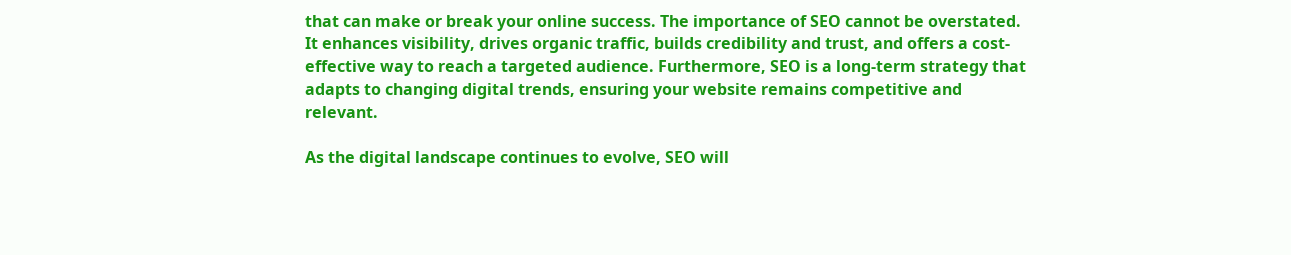that can make or break your online success. The importance of SEO cannot be overstated. It enhances visibility, drives organic traffic, builds credibility and trust, and offers a cost-effective way to reach a targeted audience. Furthermore, SEO is a long-term strategy that adapts to changing digital trends, ensuring your website remains competitive and relevant.

As the digital landscape continues to evolve, SEO will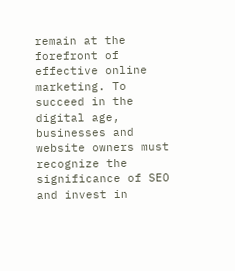remain at the forefront of effective online marketing. To succeed in the digital age, businesses and website owners must recognize the significance of SEO and invest in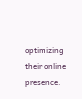optimizing their online presence.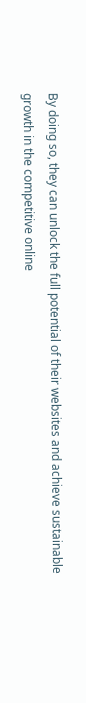By doing so, they can unlock the full potential of their websites and achieve sustainable growth in the competitive online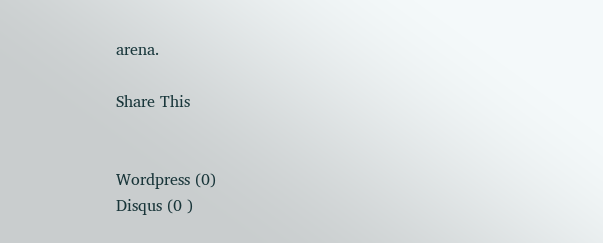arena.

Share This


Wordpress (0)
Disqus (0 )